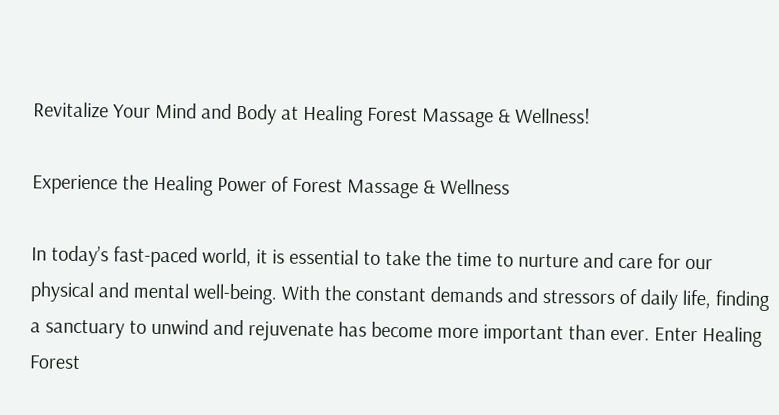Revitalize Your Mind and Body at Healing Forest Massage & Wellness!

Experience the Healing Power of Forest Massage & Wellness

In today’s fast-paced world, it is essential to take the time to nurture and care for our physical and mental well-being. With the constant demands and stressors of daily life, finding a sanctuary to unwind and rejuvenate has become more important than ever. Enter Healing Forest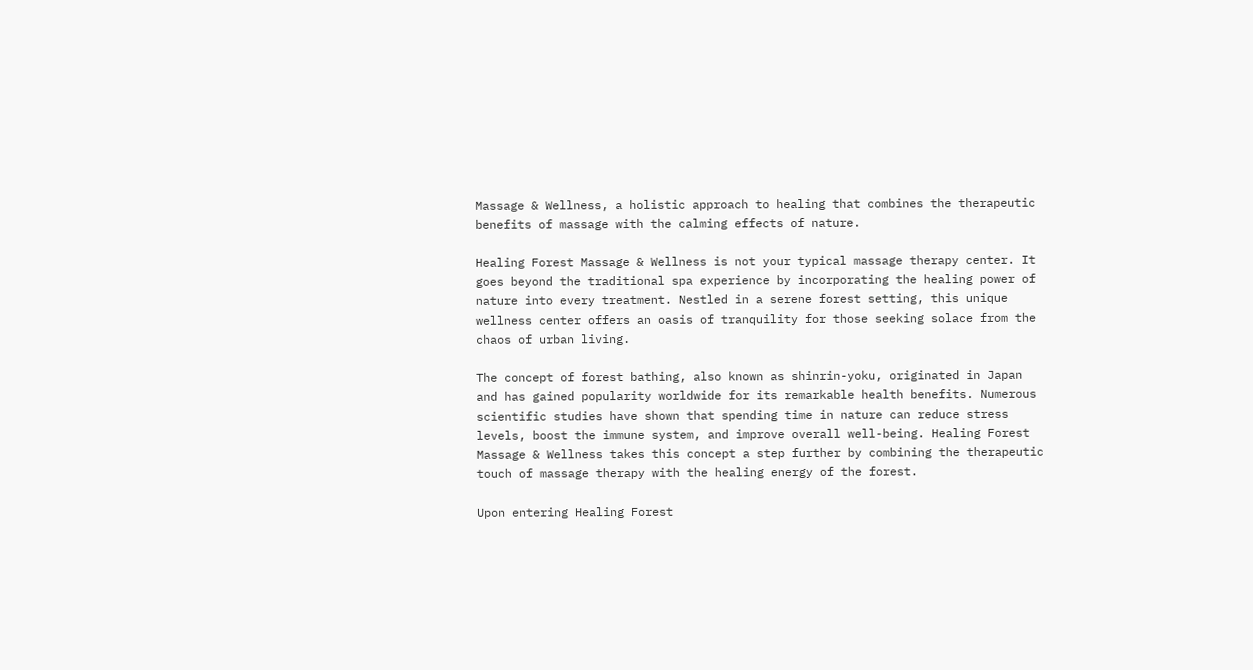Massage & Wellness, a holistic approach to healing that combines the therapeutic benefits of massage with the calming effects of nature.

Healing Forest Massage & Wellness is not your typical massage therapy center. It goes beyond the traditional spa experience by incorporating the healing power of nature into every treatment. Nestled in a serene forest setting, this unique wellness center offers an oasis of tranquility for those seeking solace from the chaos of urban living.

The concept of forest bathing, also known as shinrin-yoku, originated in Japan and has gained popularity worldwide for its remarkable health benefits. Numerous scientific studies have shown that spending time in nature can reduce stress levels, boost the immune system, and improve overall well-being. Healing Forest Massage & Wellness takes this concept a step further by combining the therapeutic touch of massage therapy with the healing energy of the forest.

Upon entering Healing Forest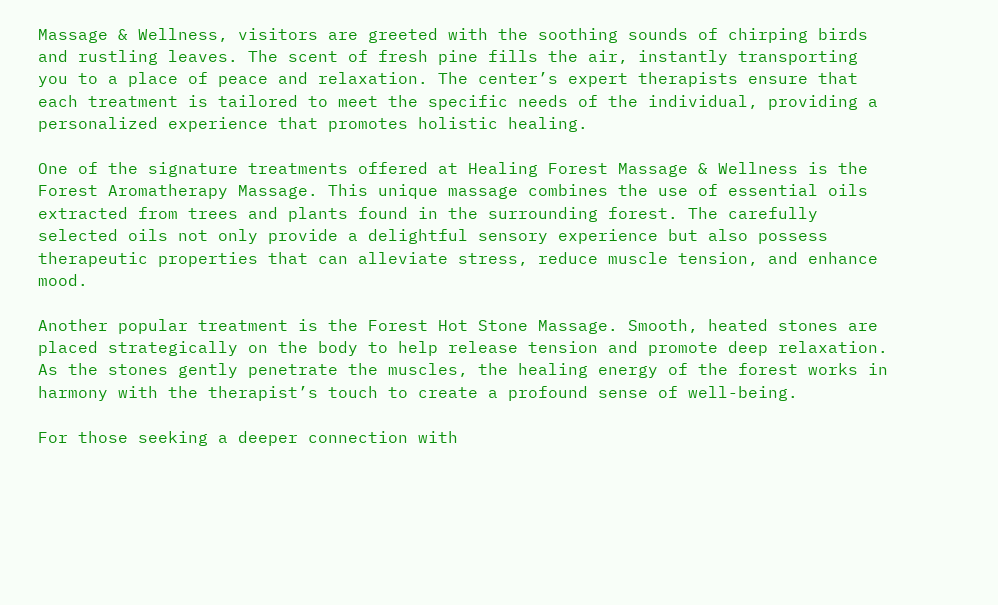Massage & Wellness, visitors are greeted with the soothing sounds of chirping birds and rustling leaves. The scent of fresh pine fills the air, instantly transporting you to a place of peace and relaxation. The center’s expert therapists ensure that each treatment is tailored to meet the specific needs of the individual, providing a personalized experience that promotes holistic healing.

One of the signature treatments offered at Healing Forest Massage & Wellness is the Forest Aromatherapy Massage. This unique massage combines the use of essential oils extracted from trees and plants found in the surrounding forest. The carefully selected oils not only provide a delightful sensory experience but also possess therapeutic properties that can alleviate stress, reduce muscle tension, and enhance mood.

Another popular treatment is the Forest Hot Stone Massage. Smooth, heated stones are placed strategically on the body to help release tension and promote deep relaxation. As the stones gently penetrate the muscles, the healing energy of the forest works in harmony with the therapist’s touch to create a profound sense of well-being.

For those seeking a deeper connection with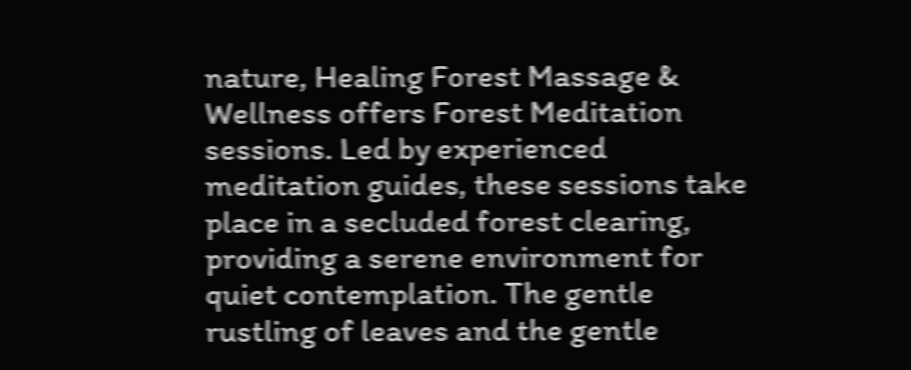nature, Healing Forest Massage & Wellness offers Forest Meditation sessions. Led by experienced meditation guides, these sessions take place in a secluded forest clearing, providing a serene environment for quiet contemplation. The gentle rustling of leaves and the gentle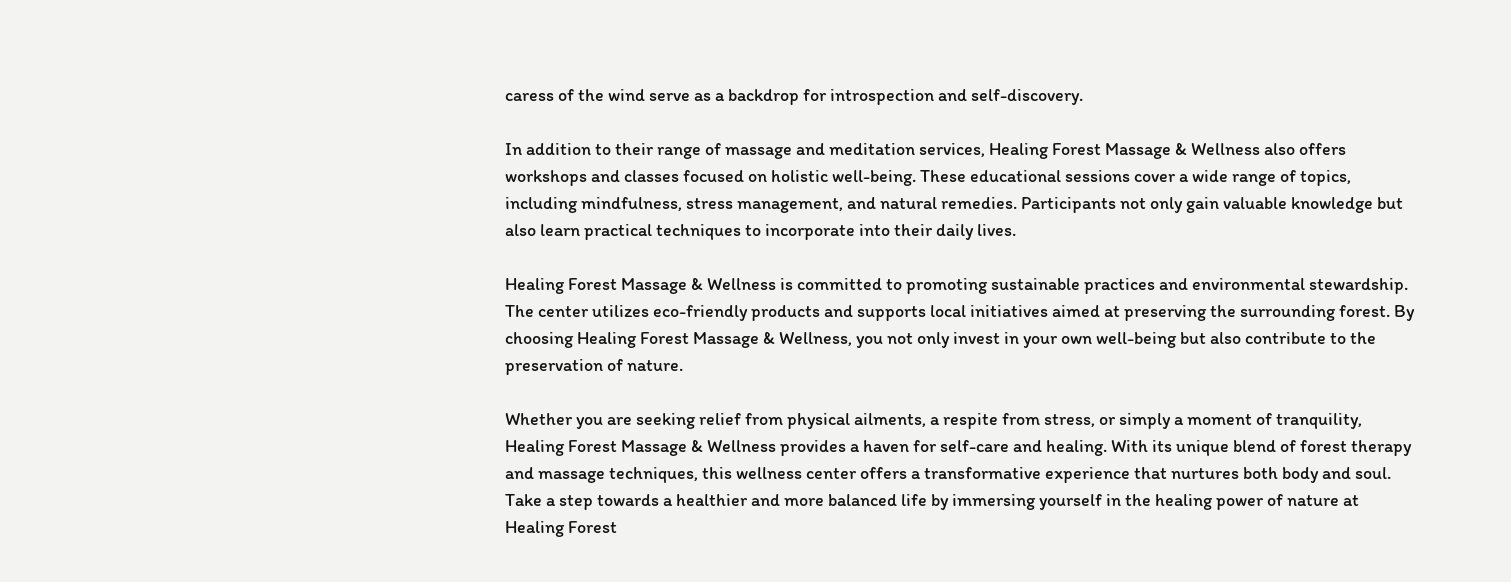caress of the wind serve as a backdrop for introspection and self-discovery.

In addition to their range of massage and meditation services, Healing Forest Massage & Wellness also offers workshops and classes focused on holistic well-being. These educational sessions cover a wide range of topics, including mindfulness, stress management, and natural remedies. Participants not only gain valuable knowledge but also learn practical techniques to incorporate into their daily lives.

Healing Forest Massage & Wellness is committed to promoting sustainable practices and environmental stewardship. The center utilizes eco-friendly products and supports local initiatives aimed at preserving the surrounding forest. By choosing Healing Forest Massage & Wellness, you not only invest in your own well-being but also contribute to the preservation of nature.

Whether you are seeking relief from physical ailments, a respite from stress, or simply a moment of tranquility, Healing Forest Massage & Wellness provides a haven for self-care and healing. With its unique blend of forest therapy and massage techniques, this wellness center offers a transformative experience that nurtures both body and soul. Take a step towards a healthier and more balanced life by immersing yourself in the healing power of nature at Healing Forest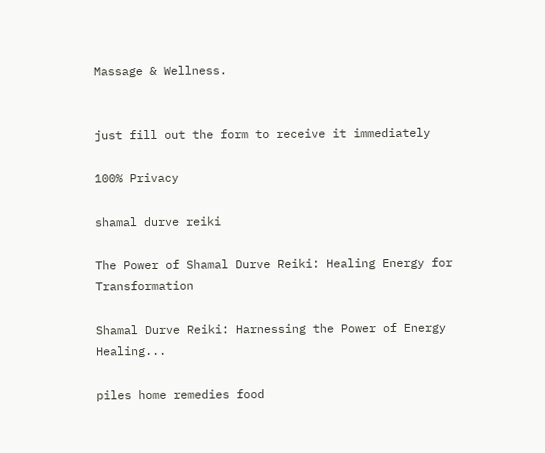Massage & Wellness.


just fill out the form to receive it immediately

100% Privacy

shamal durve reiki

The Power of Shamal Durve Reiki: Healing Energy for Transformation

Shamal Durve Reiki: Harnessing the Power of Energy Healing...

piles home remedies food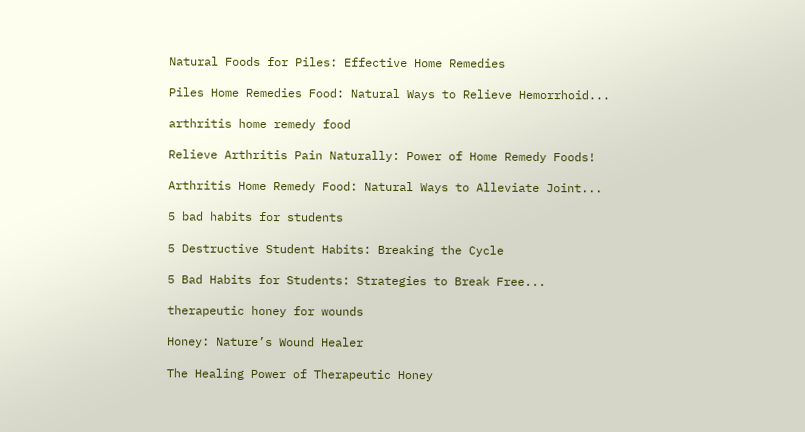Natural Foods for Piles: Effective Home Remedies

Piles Home Remedies Food: Natural Ways to Relieve Hemorrhoid...

arthritis home remedy food

Relieve Arthritis Pain Naturally: Power of Home Remedy Foods!

Arthritis Home Remedy Food: Natural Ways to Alleviate Joint...

5 bad habits for students

5 Destructive Student Habits: Breaking the Cycle

5 Bad Habits for Students: Strategies to Break Free...

therapeutic honey for wounds

Honey: Nature’s Wound Healer

The Healing Power of Therapeutic Honey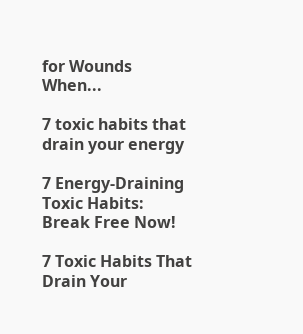for Wounds When...

7 toxic habits that drain your energy

7 Energy-Draining Toxic Habits: Break Free Now!

7 Toxic Habits That Drain Your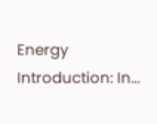Energy Introduction: In...